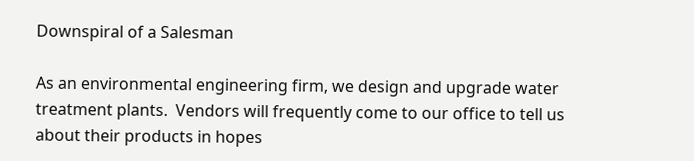Downspiral of a Salesman

As an environmental engineering firm, we design and upgrade water treatment plants.  Vendors will frequently come to our office to tell us about their products in hopes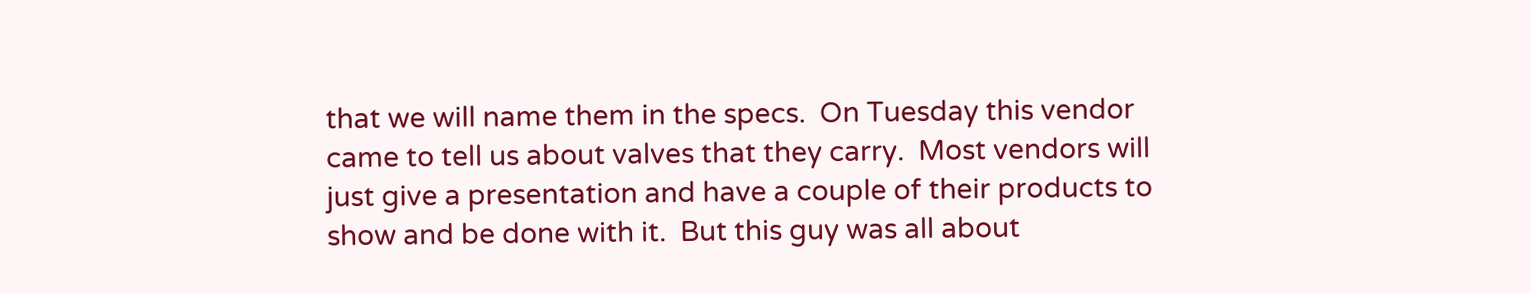that we will name them in the specs.  On Tuesday this vendor came to tell us about valves that they carry.  Most vendors will just give a presentation and have a couple of their products to show and be done with it.  But this guy was all about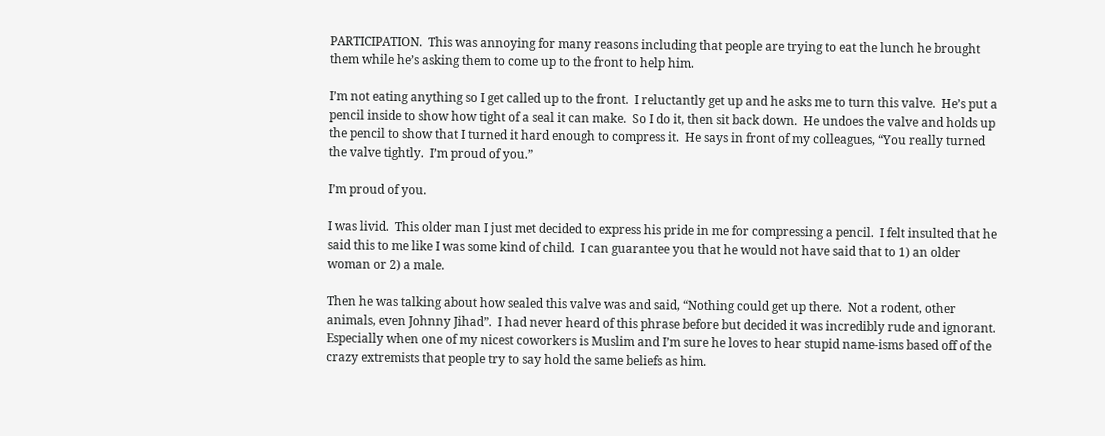PARTICIPATION.  This was annoying for many reasons including that people are trying to eat the lunch he brought them while he’s asking them to come up to the front to help him.

I’m not eating anything so I get called up to the front.  I reluctantly get up and he asks me to turn this valve.  He’s put a pencil inside to show how tight of a seal it can make.  So I do it, then sit back down.  He undoes the valve and holds up the pencil to show that I turned it hard enough to compress it.  He says in front of my colleagues, “You really turned the valve tightly.  I’m proud of you.”

I’m proud of you.

I was livid.  This older man I just met decided to express his pride in me for compressing a pencil.  I felt insulted that he said this to me like I was some kind of child.  I can guarantee you that he would not have said that to 1) an older woman or 2) a male.

Then he was talking about how sealed this valve was and said, “Nothing could get up there.  Not a rodent, other animals, even Johnny Jihad”.  I had never heard of this phrase before but decided it was incredibly rude and ignorant.  Especially when one of my nicest coworkers is Muslim and I’m sure he loves to hear stupid name-isms based off of the crazy extremists that people try to say hold the same beliefs as him.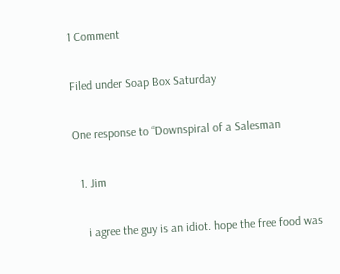1 Comment

Filed under Soap Box Saturday

One response to “Downspiral of a Salesman

  1. Jim

    i agree the guy is an idiot. hope the free food was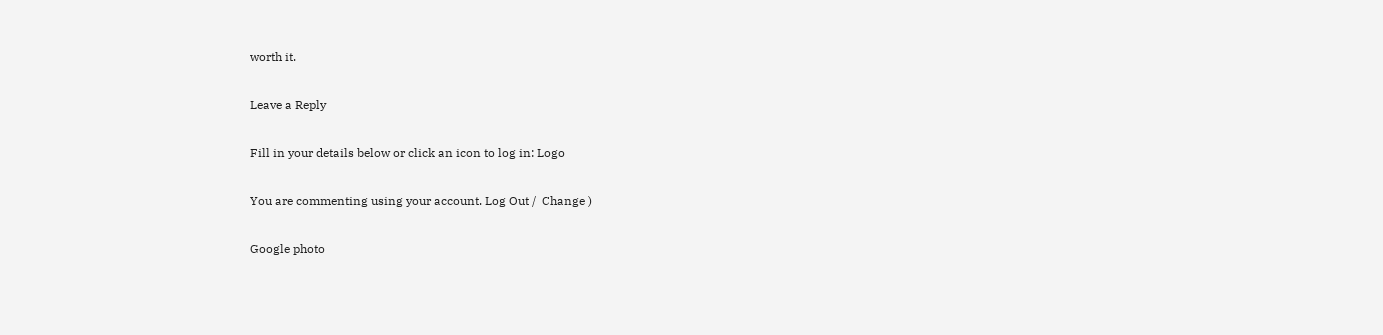worth it.

Leave a Reply

Fill in your details below or click an icon to log in: Logo

You are commenting using your account. Log Out /  Change )

Google photo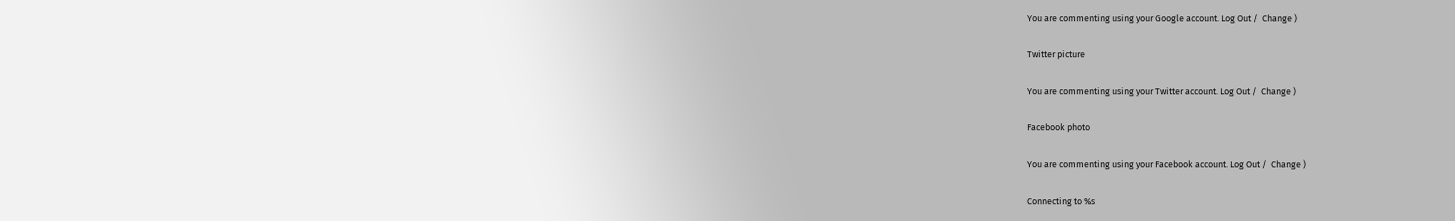You are commenting using your Google account. Log Out /  Change )

Twitter picture

You are commenting using your Twitter account. Log Out /  Change )

Facebook photo

You are commenting using your Facebook account. Log Out /  Change )

Connecting to %s